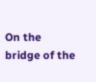On the bridge of the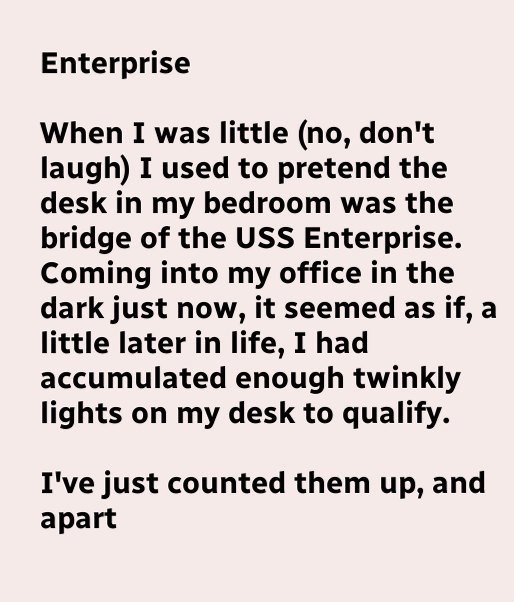Enterprise

When I was little (no, don't laugh) I used to pretend the desk in my bedroom was the bridge of the USS Enterprise. Coming into my office in the dark just now, it seemed as if, a little later in life, I had accumulated enough twinkly lights on my desk to qualify.

I've just counted them up, and apart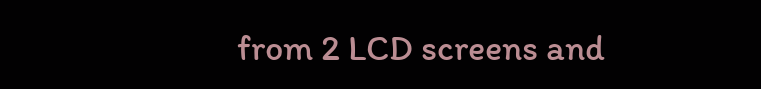from 2 LCD screens and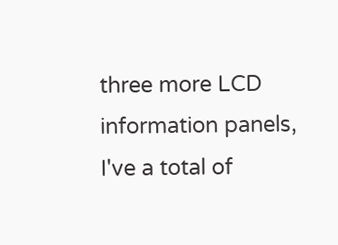three more LCD information panels, I've a total of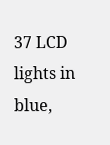37 LCD lights in blue,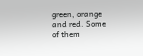green, orange and red. Some of them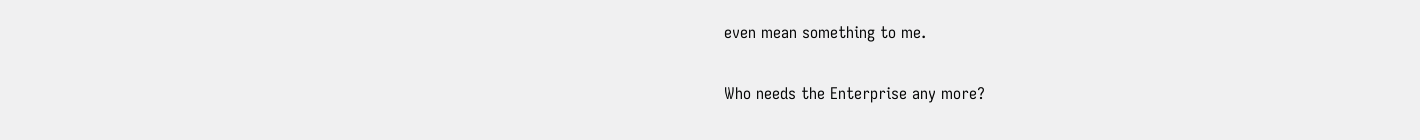even mean something to me.

Who needs the Enterprise any more?